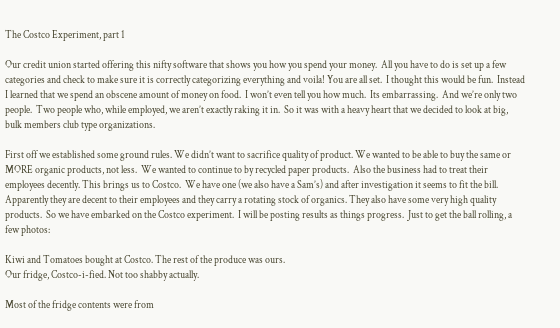The Costco Experiment, part 1

Our credit union started offering this nifty software that shows you how you spend your money.  All you have to do is set up a few categories and check to make sure it is correctly categorizing everything and voila! You are all set.  I thought this would be fun.  Instead I learned that we spend an obscene amount of money on food.  I won’t even tell you how much.  Its embarrassing.  And we’re only two people.  Two people who, while employed, we aren’t exactly raking it in.  So it was with a heavy heart that we decided to look at big, bulk members club type organizations.

First off we established some ground rules. We didn’t want to sacrifice quality of product. We wanted to be able to buy the same or MORE organic products, not less.  We wanted to continue to by recycled paper products.  Also the business had to treat their employees decently. This brings us to Costco.  We have one (we also have a Sam’s) and after investigation it seems to fit the bill.  Apparently they are decent to their employees and they carry a rotating stock of organics. They also have some very high quality products.  So we have embarked on the Costco experiment.  I will be posting results as things progress.  Just to get the ball rolling, a few photos:

Kiwi and Tomatoes bought at Costco. The rest of the produce was ours.
Our fridge, Costco-i-fied. Not too shabby actually.

Most of the fridge contents were from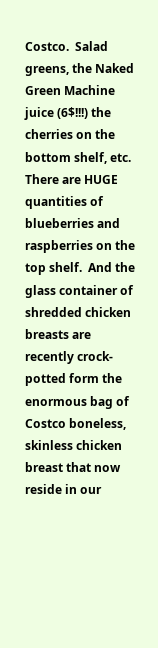Costco.  Salad greens, the Naked Green Machine juice (6$!!!) the cherries on the bottom shelf, etc.  There are HUGE quantities of blueberries and raspberries on the top shelf.  And the glass container of shredded chicken breasts are recently crock-potted form the enormous bag of Costco boneless, skinless chicken breast that now reside in our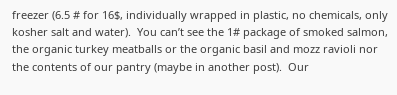freezer (6.5 # for 16$, individually wrapped in plastic, no chemicals, only kosher salt and water).  You can’t see the 1# package of smoked salmon, the organic turkey meatballs or the organic basil and mozz ravioli nor the contents of our pantry (maybe in another post).  Our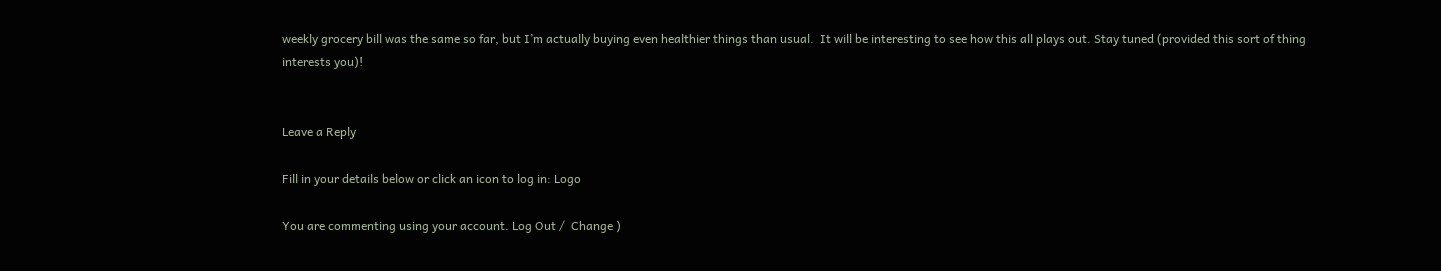weekly grocery bill was the same so far, but I’m actually buying even healthier things than usual.  It will be interesting to see how this all plays out. Stay tuned (provided this sort of thing interests you)!


Leave a Reply

Fill in your details below or click an icon to log in: Logo

You are commenting using your account. Log Out /  Change )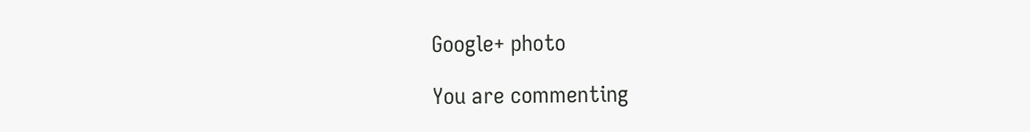Google+ photo

You are commenting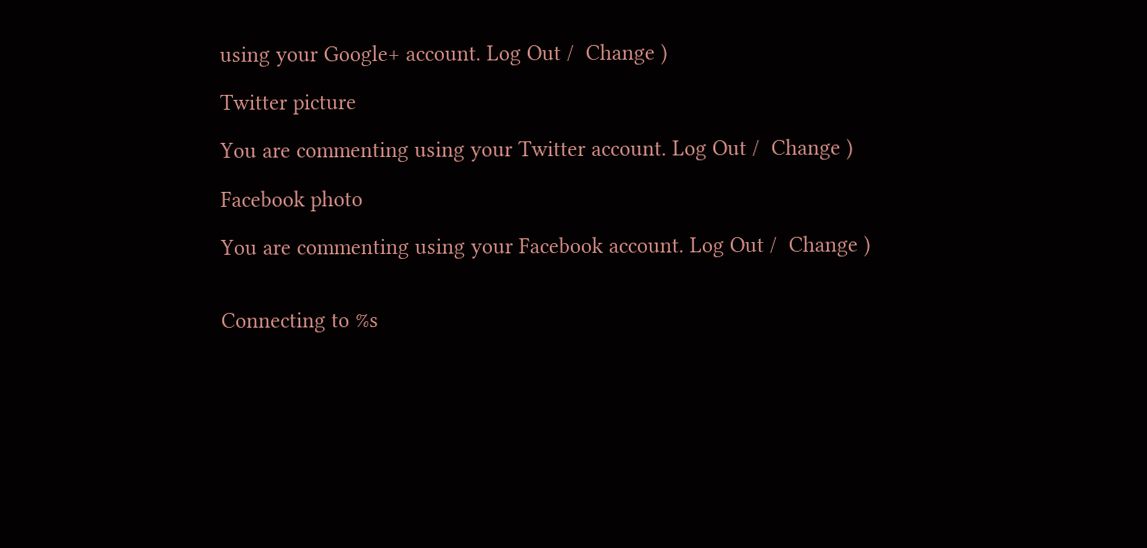using your Google+ account. Log Out /  Change )

Twitter picture

You are commenting using your Twitter account. Log Out /  Change )

Facebook photo

You are commenting using your Facebook account. Log Out /  Change )


Connecting to %s